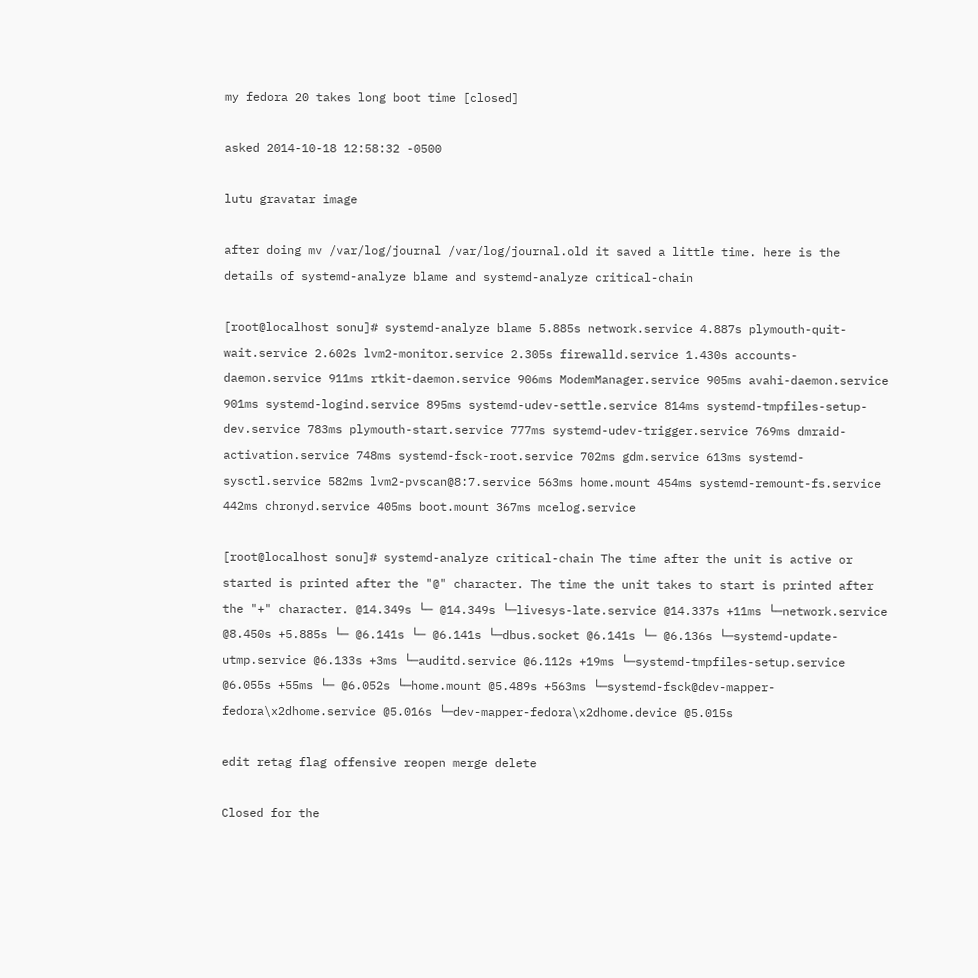my fedora 20 takes long boot time [closed]

asked 2014-10-18 12:58:32 -0500

lutu gravatar image

after doing mv /var/log/journal /var/log/journal.old it saved a little time. here is the details of systemd-analyze blame and systemd-analyze critical-chain

[root@localhost sonu]# systemd-analyze blame 5.885s network.service 4.887s plymouth-quit-wait.service 2.602s lvm2-monitor.service 2.305s firewalld.service 1.430s accounts-daemon.service 911ms rtkit-daemon.service 906ms ModemManager.service 905ms avahi-daemon.service 901ms systemd-logind.service 895ms systemd-udev-settle.service 814ms systemd-tmpfiles-setup-dev.service 783ms plymouth-start.service 777ms systemd-udev-trigger.service 769ms dmraid-activation.service 748ms systemd-fsck-root.service 702ms gdm.service 613ms systemd-sysctl.service 582ms lvm2-pvscan@8:7.service 563ms home.mount 454ms systemd-remount-fs.service 442ms chronyd.service 405ms boot.mount 367ms mcelog.service

[root@localhost sonu]# systemd-analyze critical-chain The time after the unit is active or started is printed after the "@" character. The time the unit takes to start is printed after the "+" character. @14.349s └─ @14.349s └─livesys-late.service @14.337s +11ms └─network.service @8.450s +5.885s └─ @6.141s └─ @6.141s └─dbus.socket @6.141s └─ @6.136s └─systemd-update-utmp.service @6.133s +3ms └─auditd.service @6.112s +19ms └─systemd-tmpfiles-setup.service @6.055s +55ms └─ @6.052s └─home.mount @5.489s +563ms └─systemd-fsck@dev-mapper-fedora\x2dhome.service @5.016s └─dev-mapper-fedora\x2dhome.device @5.015s

edit retag flag offensive reopen merge delete

Closed for the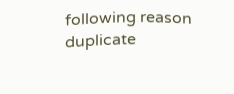following reason duplicate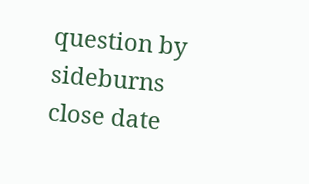question by sideburns
close date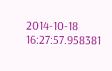2014-10-18 16:27:57.958381